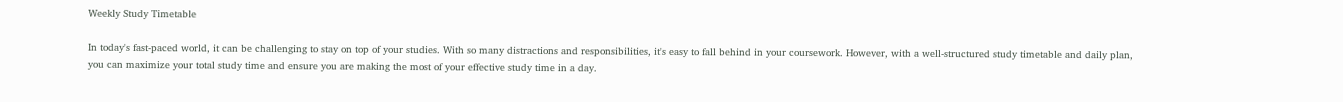Weekly Study Timetable

In today's fast-paced world, it can be challenging to stay on top of your studies. With so many distractions and responsibilities, it's easy to fall behind in your coursework. However, with a well-structured study timetable and daily plan, you can maximize your total study time and ensure you are making the most of your effective study time in a day.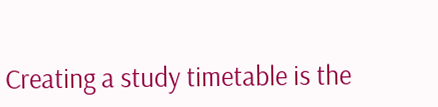Creating a study timetable is the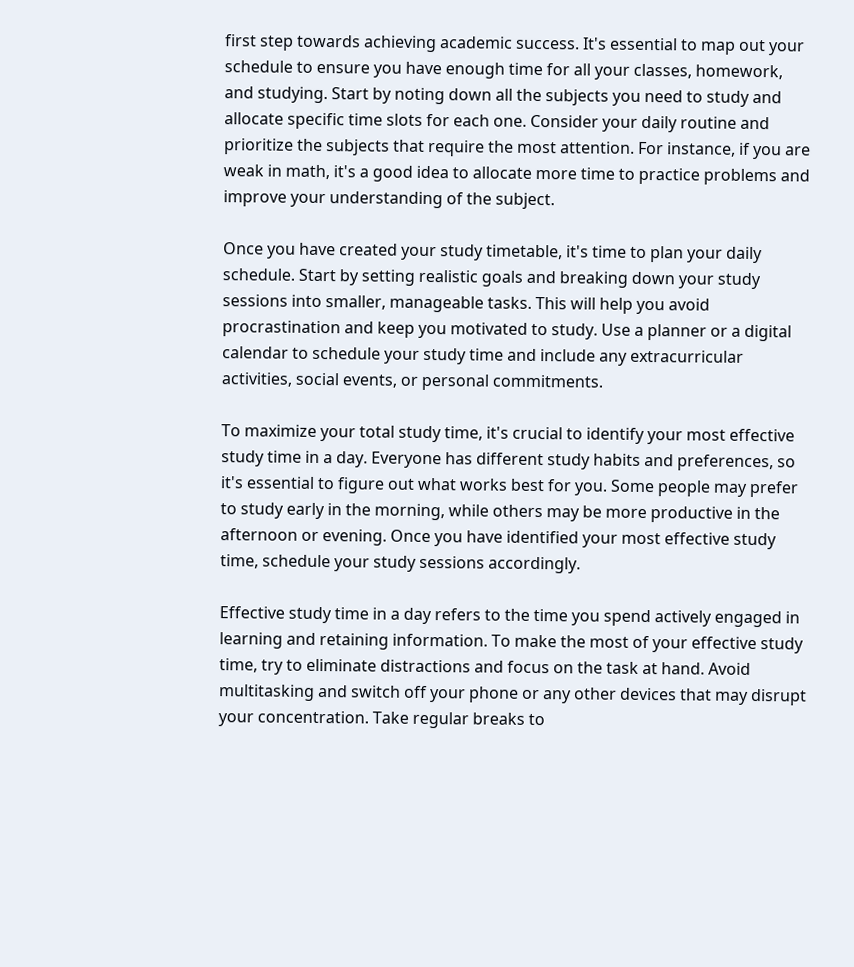first step towards achieving academic success. It's essential to map out your schedule to ensure you have enough time for all your classes, homework, and studying. Start by noting down all the subjects you need to study and allocate specific time slots for each one. Consider your daily routine and prioritize the subjects that require the most attention. For instance, if you are weak in math, it's a good idea to allocate more time to practice problems and improve your understanding of the subject.

Once you have created your study timetable, it's time to plan your daily schedule. Start by setting realistic goals and breaking down your study sessions into smaller, manageable tasks. This will help you avoid procrastination and keep you motivated to study. Use a planner or a digital calendar to schedule your study time and include any extracurricular activities, social events, or personal commitments.

To maximize your total study time, it's crucial to identify your most effective study time in a day. Everyone has different study habits and preferences, so it's essential to figure out what works best for you. Some people may prefer to study early in the morning, while others may be more productive in the afternoon or evening. Once you have identified your most effective study time, schedule your study sessions accordingly.

Effective study time in a day refers to the time you spend actively engaged in learning and retaining information. To make the most of your effective study time, try to eliminate distractions and focus on the task at hand. Avoid multitasking and switch off your phone or any other devices that may disrupt your concentration. Take regular breaks to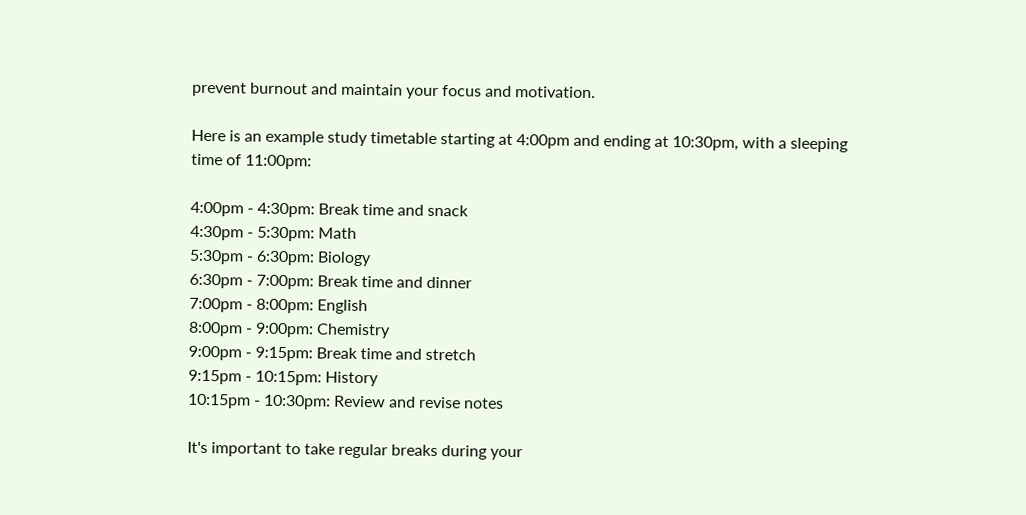prevent burnout and maintain your focus and motivation.

Here is an example study timetable starting at 4:00pm and ending at 10:30pm, with a sleeping time of 11:00pm:

4:00pm - 4:30pm: Break time and snack
4:30pm - 5:30pm: Math
5:30pm - 6:30pm: Biology
6:30pm - 7:00pm: Break time and dinner
7:00pm - 8:00pm: English
8:00pm - 9:00pm: Chemistry
9:00pm - 9:15pm: Break time and stretch
9:15pm - 10:15pm: History
10:15pm - 10:30pm: Review and revise notes

It's important to take regular breaks during your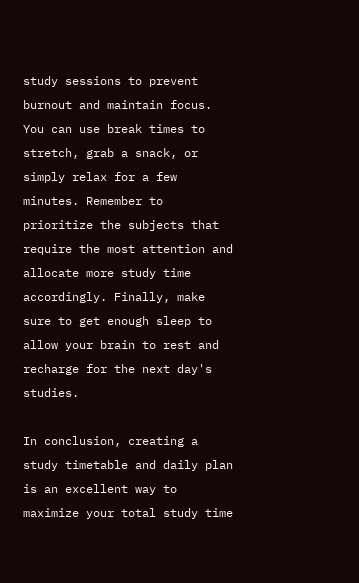study sessions to prevent burnout and maintain focus. You can use break times to stretch, grab a snack, or simply relax for a few minutes. Remember to prioritize the subjects that require the most attention and allocate more study time accordingly. Finally, make sure to get enough sleep to allow your brain to rest and recharge for the next day's studies.

In conclusion, creating a study timetable and daily plan is an excellent way to maximize your total study time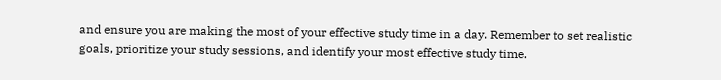and ensure you are making the most of your effective study time in a day. Remember to set realistic goals, prioritize your study sessions, and identify your most effective study time.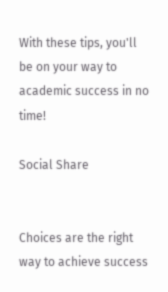With these tips, you'll be on your way to academic success in no time!

Social Share


Choices are the right way to achieve success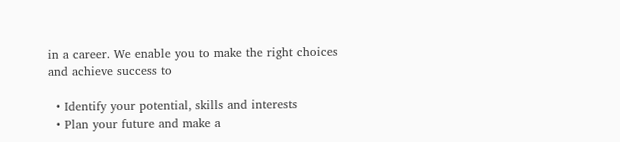in a career. We enable you to make the right choices and achieve success to

  • Identify your potential, skills and interests
  • Plan your future and make a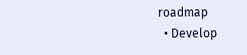roadmap
  • Develop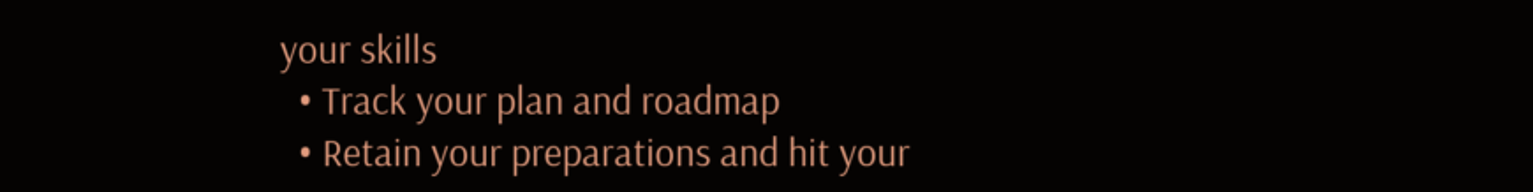your skills
  • Track your plan and roadmap
  • Retain your preparations and hit your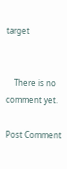target


    There is no comment yet.

Post Comment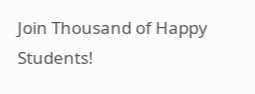Join Thousand of Happy Students!